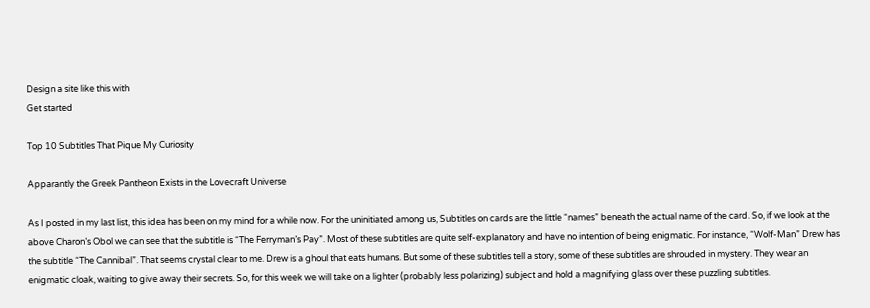Design a site like this with
Get started

Top 10 Subtitles That Pique My Curiosity

Apparantly the Greek Pantheon Exists in the Lovecraft Universe

As I posted in my last list, this idea has been on my mind for a while now. For the uninitiated among us, Subtitles on cards are the little “names” beneath the actual name of the card. So, if we look at the above Charon’s Obol we can see that the subtitle is “The Ferryman’s Pay”. Most of these subtitles are quite self-explanatory and have no intention of being enigmatic. For instance, “Wolf-Man” Drew has the subtitle “The Cannibal”. That seems crystal clear to me. Drew is a ghoul that eats humans. But some of these subtitles tell a story, some of these subtitles are shrouded in mystery. They wear an enigmatic cloak, waiting to give away their secrets. So, for this week we will take on a lighter (probably less polarizing) subject and hold a magnifying glass over these puzzling subtitles.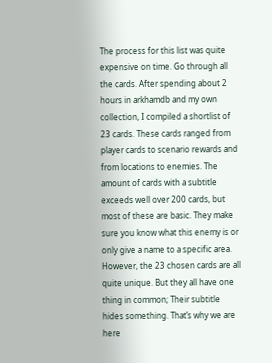The process for this list was quite expensive on time. Go through all the cards. After spending about 2 hours in arkhamdb and my own collection, I compiled a shortlist of 23 cards. These cards ranged from player cards to scenario rewards and from locations to enemies. The amount of cards with a subtitle exceeds well over 200 cards, but most of these are basic. They make sure you know what this enemy is or only give a name to a specific area. However, the 23 chosen cards are all quite unique. But they all have one thing in common; Their subtitle hides something. That’s why we are here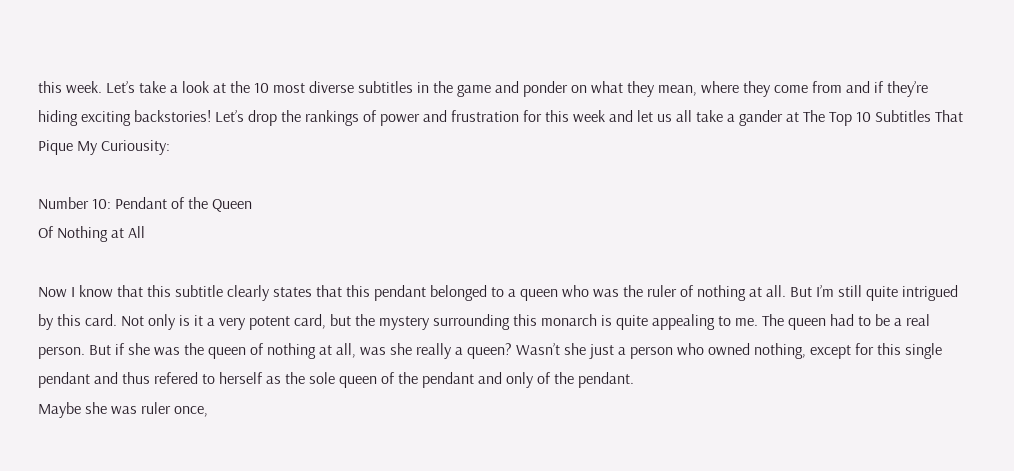this week. Let’s take a look at the 10 most diverse subtitles in the game and ponder on what they mean, where they come from and if they’re hiding exciting backstories! Let’s drop the rankings of power and frustration for this week and let us all take a gander at The Top 10 Subtitles That Pique My Curiousity:

Number 10: Pendant of the Queen
Of Nothing at All

Now I know that this subtitle clearly states that this pendant belonged to a queen who was the ruler of nothing at all. But I’m still quite intrigued by this card. Not only is it a very potent card, but the mystery surrounding this monarch is quite appealing to me. The queen had to be a real person. But if she was the queen of nothing at all, was she really a queen? Wasn’t she just a person who owned nothing, except for this single pendant and thus refered to herself as the sole queen of the pendant and only of the pendant.
Maybe she was ruler once,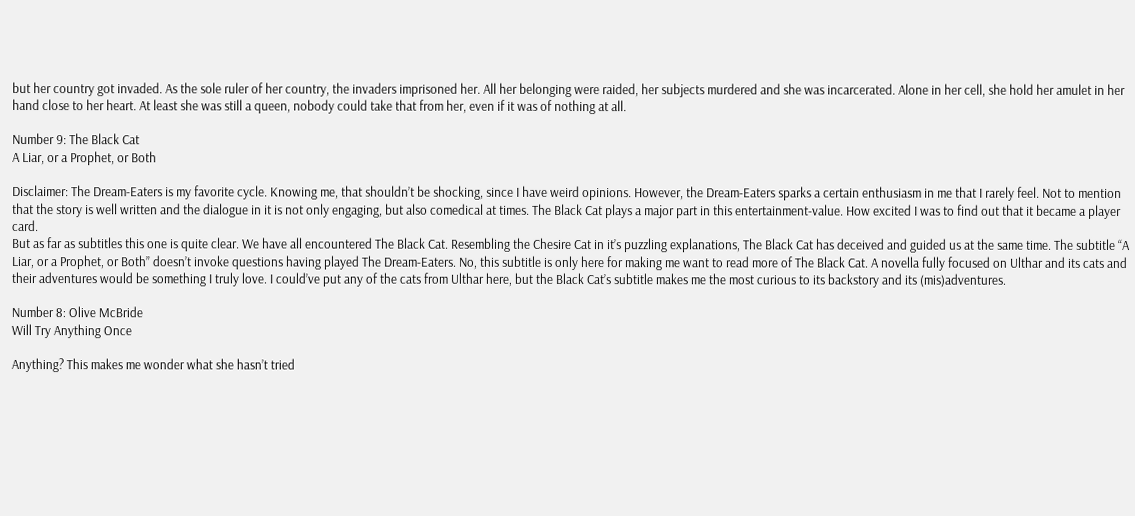but her country got invaded. As the sole ruler of her country, the invaders imprisoned her. All her belonging were raided, her subjects murdered and she was incarcerated. Alone in her cell, she hold her amulet in her hand close to her heart. At least she was still a queen, nobody could take that from her, even if it was of nothing at all.

Number 9: The Black Cat
A Liar, or a Prophet, or Both

Disclaimer: The Dream-Eaters is my favorite cycle. Knowing me, that shouldn’t be shocking, since I have weird opinions. However, the Dream-Eaters sparks a certain enthusiasm in me that I rarely feel. Not to mention that the story is well written and the dialogue in it is not only engaging, but also comedical at times. The Black Cat plays a major part in this entertainment-value. How excited I was to find out that it became a player card.
But as far as subtitles this one is quite clear. We have all encountered The Black Cat. Resembling the Chesire Cat in it’s puzzling explanations, The Black Cat has deceived and guided us at the same time. The subtitle “A Liar, or a Prophet, or Both” doesn’t invoke questions having played The Dream-Eaters. No, this subtitle is only here for making me want to read more of The Black Cat. A novella fully focused on Ulthar and its cats and their adventures would be something I truly love. I could’ve put any of the cats from Ulthar here, but the Black Cat’s subtitle makes me the most curious to its backstory and its (mis)adventures.

Number 8: Olive McBride
Will Try Anything Once

Anything? This makes me wonder what she hasn’t tried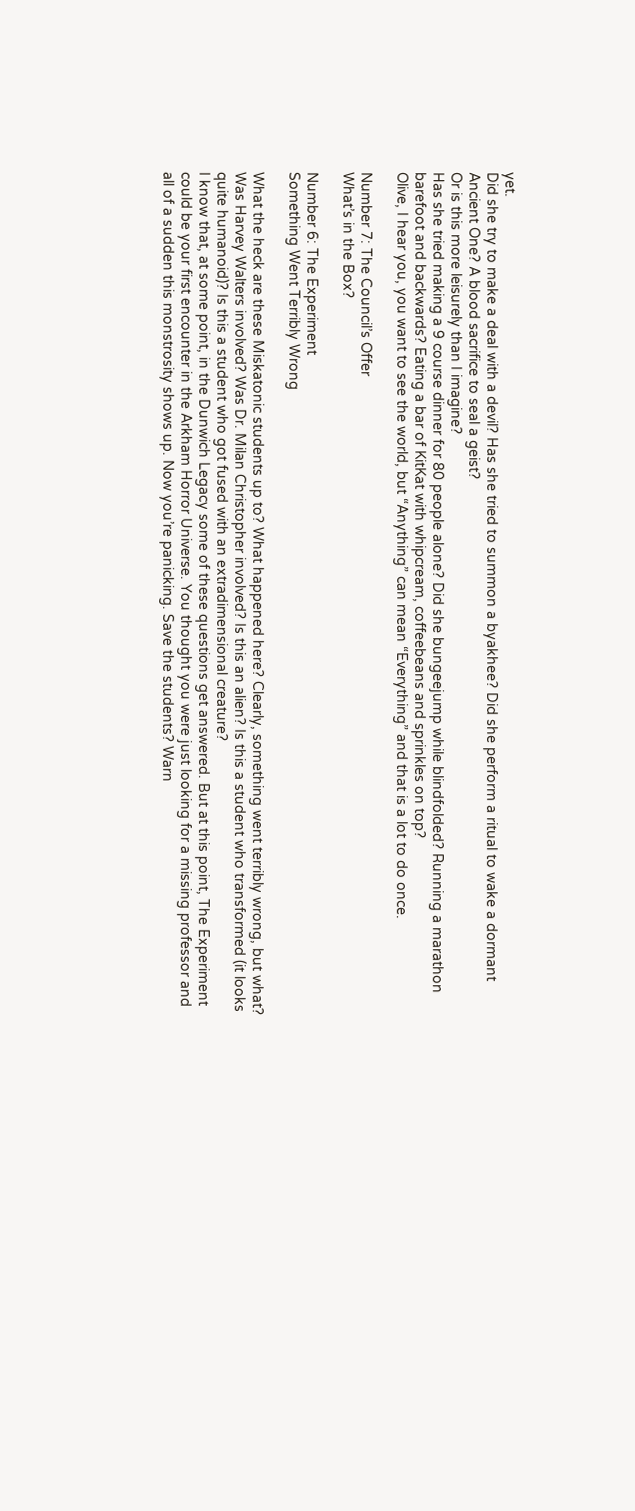yet.
Did she try to make a deal with a devil? Has she tried to summon a byakhee? Did she perform a ritual to wake a dormant Ancient One? A blood sacrifice to seal a geist?
Or is this more leisurely than I imagine?
Has she tried making a 9 course dinner for 80 people alone? Did she bungeejump while blindfolded? Running a marathon barefoot and backwards? Eating a bar of KitKat with whipcream, coffeebeans and sprinkles on top?
Olive, I hear you, you want to see the world, but “Anything” can mean “Everything” and that is a lot to do once.

Number 7: The Council’s Offer
What’s in the Box?

Number 6: The Experiment
Something Went Terribly Wrong

What the heck are these Miskatonic students up to? What happened here? Clearly, something went terribly wrong, but what? Was Harvey Walters involved? Was Dr. Milan Christopher involved? Is this an alien? Is this a student who transformed (it looks quite humanoid)? Is this a student who got fused with an extradimensional creature?
I know that, at some point, in the Dunwich Legacy some of these questions get answered. But at this point, The Experiment could be your first encounter in the Arkham Horror Universe. You thought you were just looking for a missing professor and all of a sudden this monstrosity shows up. Now you’re panicking. Save the students? Warn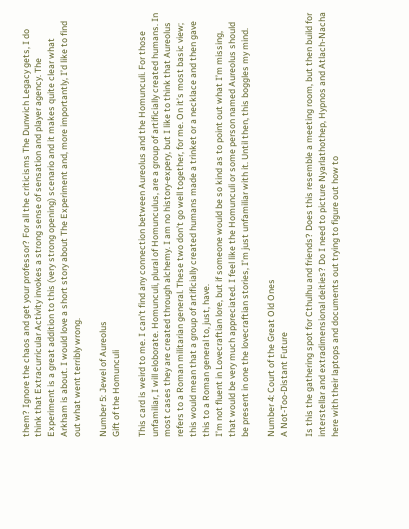them? Ignore the chaos and get your professor? For all the criticisms The Dunwich Legacy gets, I do think that Extracurricular Activity invokes a strong sense of sensation and player agency. The Experiment is a great addition to this (very strong opening) scenario and it makes quite clear what Arkham is about. I would love a short story about The Experiment and, more importantly, I’d like to find out what went terribly wrong.

Number 5: Jewel of Aureolus
Gift of the Homunculi

This card is weird to me. I can’t find any connection between Aureolus and the Homunculi. For those unfamiliar, I will eloborate. Homunculi, plural of Homunculus, are a group of artificially created humans. In most cases they are created through alchemy. I am no history-expery, but I like to think that Aureolus refers to a Roman militarian general. These two don’t go well together, for me. On it’s most basic view; this would mean that a group of artificially created humans made a trinket or a necklace and then gave this to a Roman general to, just, have.
I’m not fluent in Lovecraftian lore, but if someone would be so kind as to point out what I’m missing, that would be very much appreciated. I feel like the Homunculi or some person named Aureolus should be present in one the lovecraftian stories, I’m just unfamiliar with it. Until then, this boggles my mind.

Number 4: Court of the Great Old Ones
A Not-Too-Distant Future

Is this the gathering spot for Cthulhu and friends? Does this resemble a meeting room, but then build for interstellar and extradimensional deities? Do I need to picture Nyarlathothep, Hypnos and Atlach-Nacha here with their laptops and documents out trying to figure out how to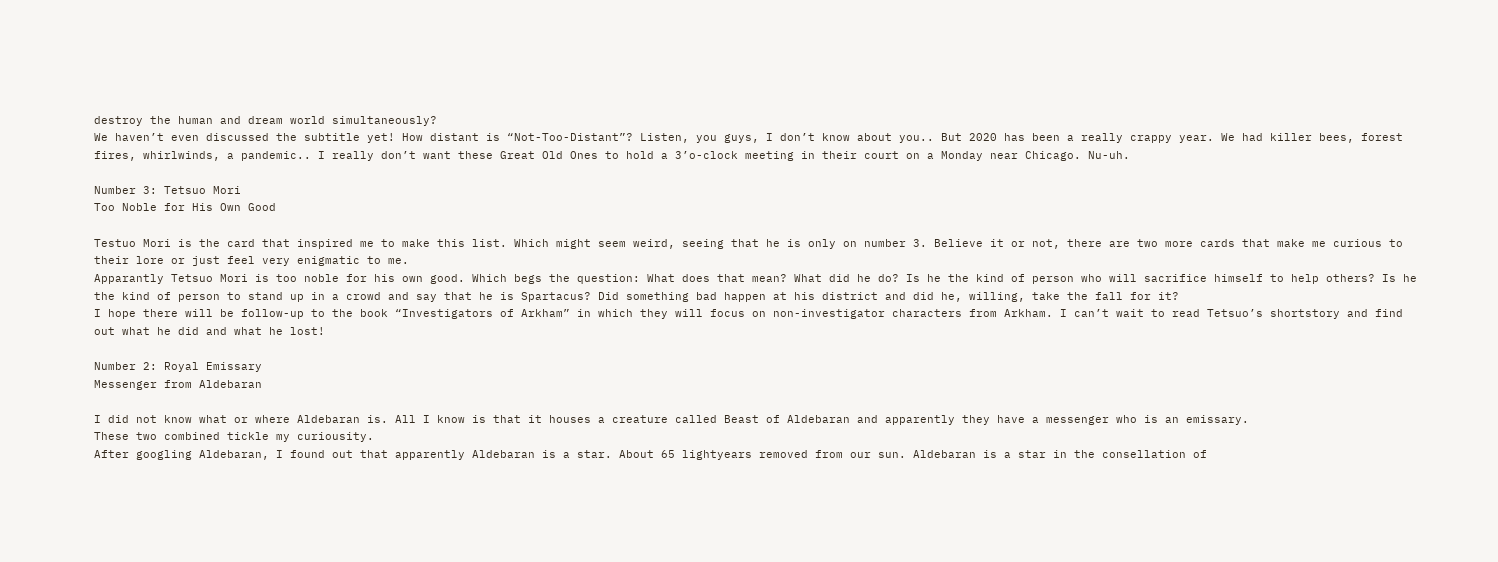destroy the human and dream world simultaneously?
We haven’t even discussed the subtitle yet! How distant is “Not-Too-Distant”? Listen, you guys, I don’t know about you.. But 2020 has been a really crappy year. We had killer bees, forest fires, whirlwinds, a pandemic.. I really don’t want these Great Old Ones to hold a 3’o-clock meeting in their court on a Monday near Chicago. Nu-uh.

Number 3: Tetsuo Mori
Too Noble for His Own Good

Testuo Mori is the card that inspired me to make this list. Which might seem weird, seeing that he is only on number 3. Believe it or not, there are two more cards that make me curious to their lore or just feel very enigmatic to me.
Apparantly Tetsuo Mori is too noble for his own good. Which begs the question: What does that mean? What did he do? Is he the kind of person who will sacrifice himself to help others? Is he the kind of person to stand up in a crowd and say that he is Spartacus? Did something bad happen at his district and did he, willing, take the fall for it?
I hope there will be follow-up to the book “Investigators of Arkham” in which they will focus on non-investigator characters from Arkham. I can’t wait to read Tetsuo’s shortstory and find out what he did and what he lost!

Number 2: Royal Emissary
Messenger from Aldebaran

I did not know what or where Aldebaran is. All I know is that it houses a creature called Beast of Aldebaran and apparently they have a messenger who is an emissary.
These two combined tickle my curiousity.
After googling Aldebaran, I found out that apparently Aldebaran is a star. About 65 lightyears removed from our sun. Aldebaran is a star in the consellation of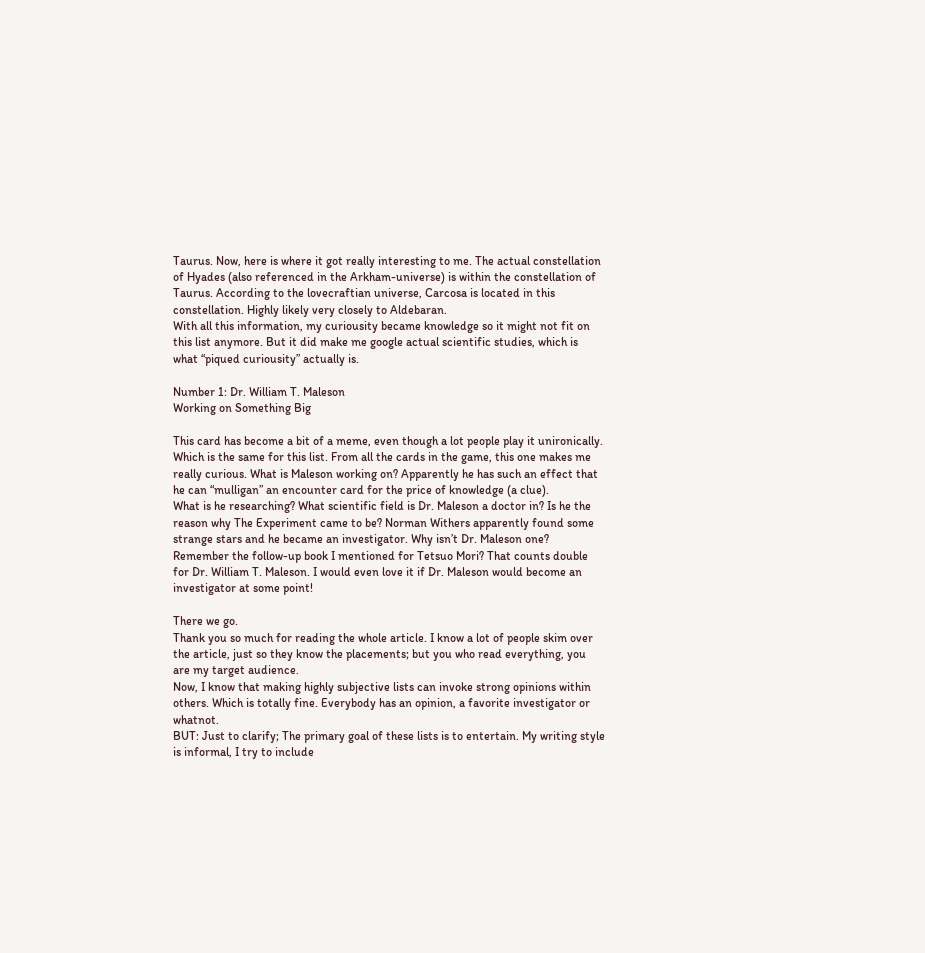Taurus. Now, here is where it got really interesting to me. The actual constellation of Hyades (also referenced in the Arkham-universe) is within the constellation of Taurus. According to the lovecraftian universe, Carcosa is located in this constellation. Highly likely very closely to Aldebaran.
With all this information, my curiousity became knowledge so it might not fit on this list anymore. But it did make me google actual scientific studies, which is what “piqued curiousity” actually is.

Number 1: Dr. William T. Maleson
Working on Something Big

This card has become a bit of a meme, even though a lot people play it unironically. Which is the same for this list. From all the cards in the game, this one makes me really curious. What is Maleson working on? Apparently he has such an effect that he can “mulligan” an encounter card for the price of knowledge (a clue).
What is he researching? What scientific field is Dr. Maleson a doctor in? Is he the reason why The Experiment came to be? Norman Withers apparently found some strange stars and he became an investigator. Why isn’t Dr. Maleson one?
Remember the follow-up book I mentioned for Tetsuo Mori? That counts double for Dr. William T. Maleson. I would even love it if Dr. Maleson would become an investigator at some point!

There we go.
Thank you so much for reading the whole article. I know a lot of people skim over the article, just so they know the placements; but you who read everything, you are my target audience.
Now, I know that making highly subjective lists can invoke strong opinions within others. Which is totally fine. Everybody has an opinion, a favorite investigator or whatnot.
BUT: Just to clarify; The primary goal of these lists is to entertain. My writing style is informal, I try to include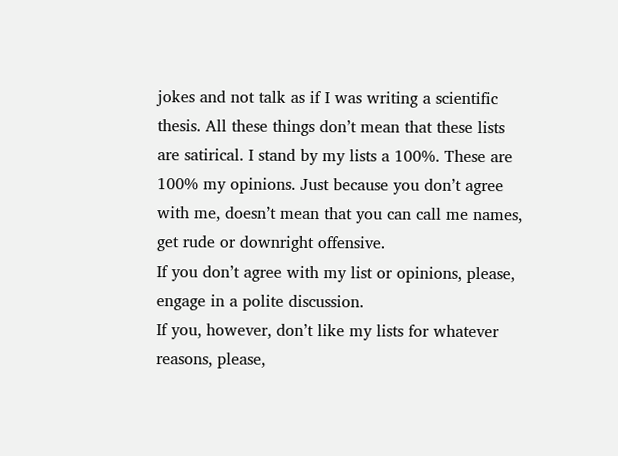jokes and not talk as if I was writing a scientific thesis. All these things don’t mean that these lists are satirical. I stand by my lists a 100%. These are 100% my opinions. Just because you don’t agree with me, doesn’t mean that you can call me names, get rude or downright offensive.
If you don’t agree with my list or opinions, please, engage in a polite discussion.
If you, however, don’t like my lists for whatever reasons, please,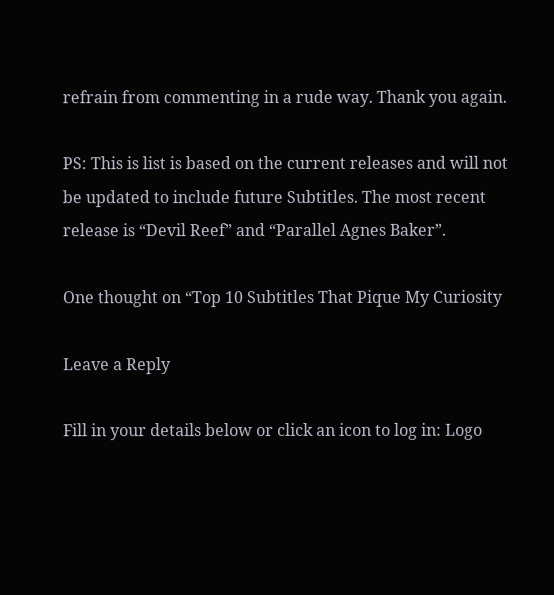refrain from commenting in a rude way. Thank you again.

PS: This is list is based on the current releases and will not be updated to include future Subtitles. The most recent release is “Devil Reef” and “Parallel Agnes Baker”.

One thought on “Top 10 Subtitles That Pique My Curiosity

Leave a Reply

Fill in your details below or click an icon to log in: Logo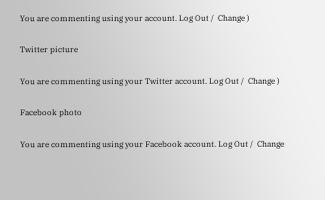You are commenting using your account. Log Out /  Change )

Twitter picture

You are commenting using your Twitter account. Log Out /  Change )

Facebook photo

You are commenting using your Facebook account. Log Out /  Change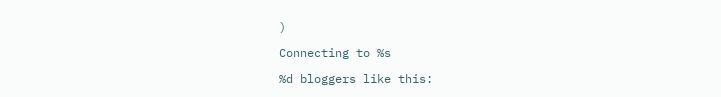)

Connecting to %s

%d bloggers like this: